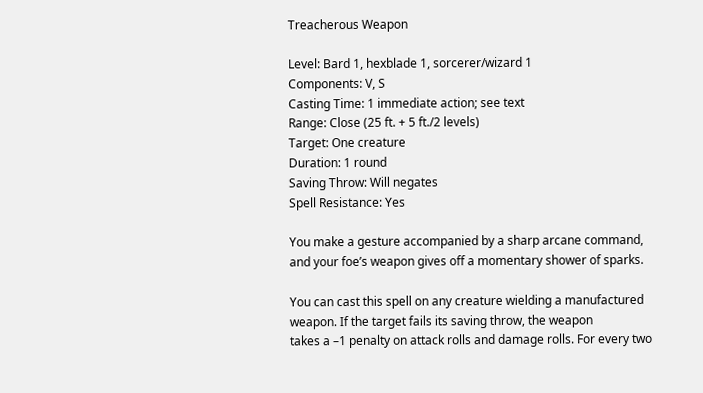Treacherous Weapon

Level: Bard 1, hexblade 1, sorcerer/wizard 1
Components: V, S
Casting Time: 1 immediate action; see text
Range: Close (25 ft. + 5 ft./2 levels)
Target: One creature
Duration: 1 round
Saving Throw: Will negates
Spell Resistance: Yes

You make a gesture accompanied by a sharp arcane command, and your foe’s weapon gives off a momentary shower of sparks.

You can cast this spell on any creature wielding a manufactured weapon. If the target fails its saving throw, the weapon
takes a –1 penalty on attack rolls and damage rolls. For every two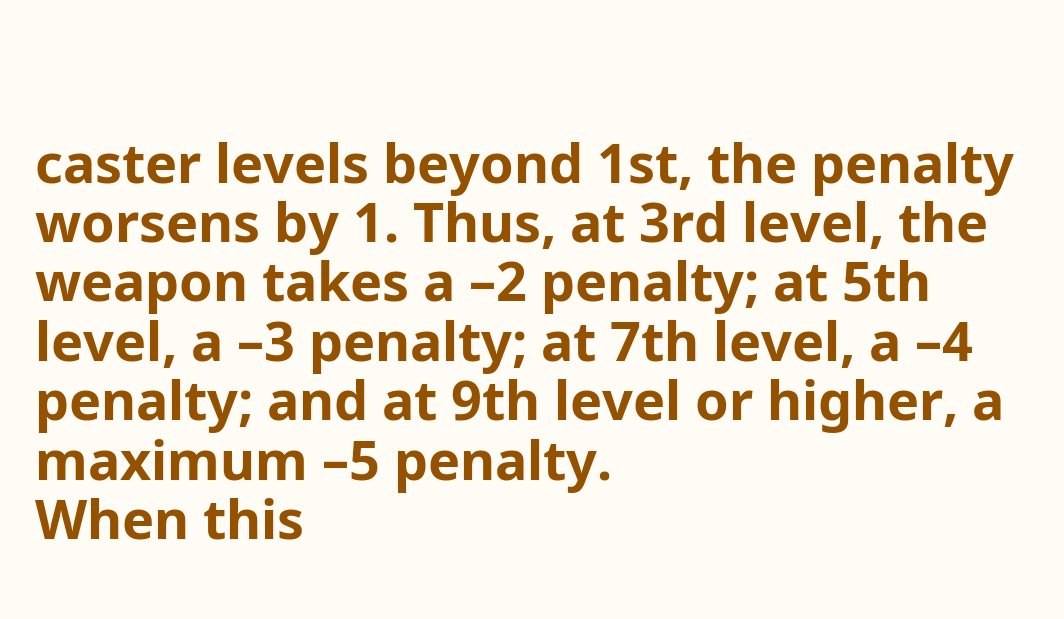caster levels beyond 1st, the penalty worsens by 1. Thus, at 3rd level, the weapon takes a –2 penalty; at 5th level, a –3 penalty; at 7th level, a –4 penalty; and at 9th level or higher, a maximum –5 penalty.
When this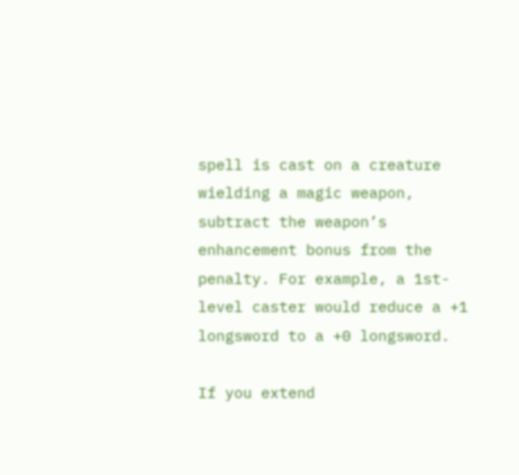spell is cast on a creature wielding a magic weapon, subtract the weapon’s enhancement bonus from the penalty. For example, a 1st-level caster would reduce a +1 longsword to a +0 longsword.

If you extend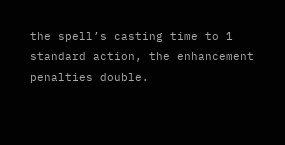the spell’s casting time to 1 standard action, the enhancement penalties double.